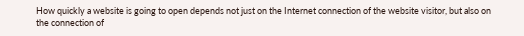How quickly a website is going to open depends not just on the Internet connection of the website visitor, but also on the connection of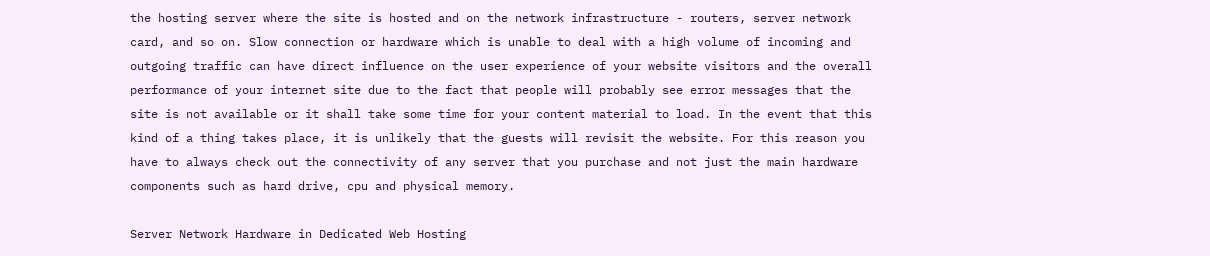the hosting server where the site is hosted and on the network infrastructure - routers, server network card, and so on. Slow connection or hardware which is unable to deal with a high volume of incoming and outgoing traffic can have direct influence on the user experience of your website visitors and the overall performance of your internet site due to the fact that people will probably see error messages that the site is not available or it shall take some time for your content material to load. In the event that this kind of a thing takes place, it is unlikely that the guests will revisit the website. For this reason you have to always check out the connectivity of any server that you purchase and not just the main hardware components such as hard drive, cpu and physical memory.

Server Network Hardware in Dedicated Web Hosting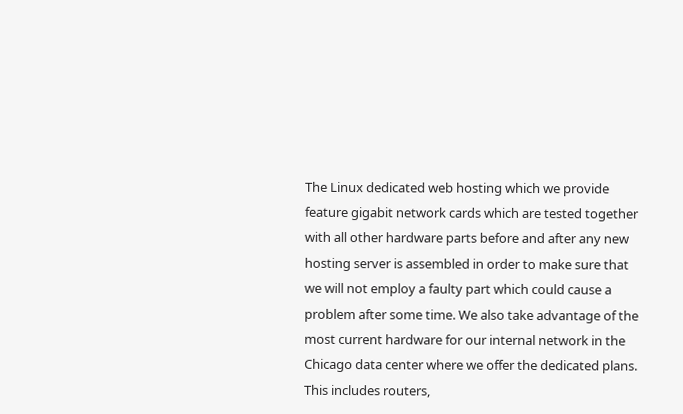The Linux dedicated web hosting which we provide feature gigabit network cards which are tested together with all other hardware parts before and after any new hosting server is assembled in order to make sure that we will not employ a faulty part which could cause a problem after some time. We also take advantage of the most current hardware for our internal network in the Chicago data center where we offer the dedicated plans. This includes routers,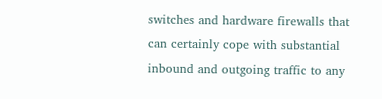switches and hardware firewalls that can certainly cope with substantial inbound and outgoing traffic to any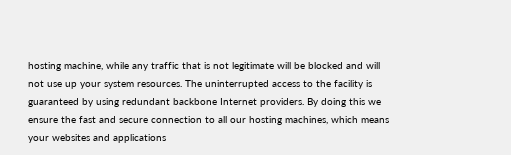hosting machine, while any traffic that is not legitimate will be blocked and will not use up your system resources. The uninterrupted access to the facility is guaranteed by using redundant backbone Internet providers. By doing this we ensure the fast and secure connection to all our hosting machines, which means your websites and applications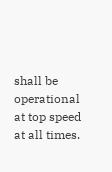shall be operational at top speed at all times.